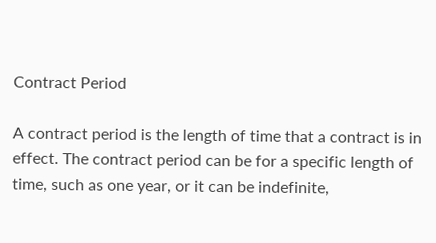Contract Period

A contract period is the length of time that a contract is in effect. The contract period can be for a specific length of time, such as one year, or it can be indefinite,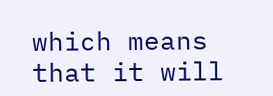which means that it will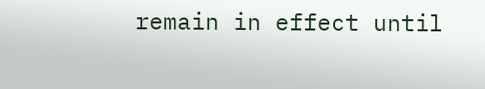remain in effect until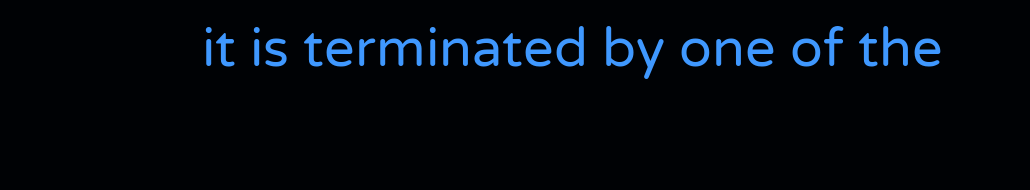it is terminated by one of the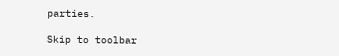parties.

Skip to toolbar